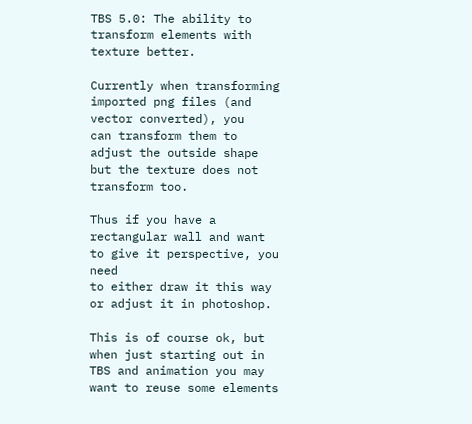TBS 5.0: The ability to transform elements with texture better.

Currently when transforming imported png files (and vector converted), you
can transform them to adjust the outside shape but the texture does not
transform too.

Thus if you have a rectangular wall and want to give it perspective, you need
to either draw it this way or adjust it in photoshop.

This is of course ok, but when just starting out in TBS and animation you may
want to reuse some elements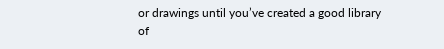or drawings until you’ve created a good library
of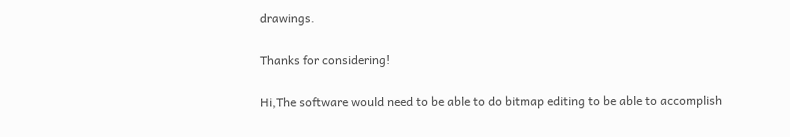drawings.

Thanks for considering!

Hi,The software would need to be able to do bitmap editing to be able to accomplish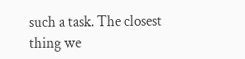such a task. The closest thing we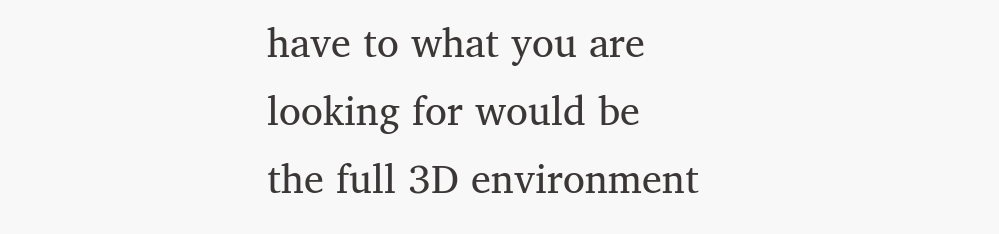have to what you are looking for would be the full 3D environment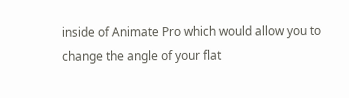inside of Animate Pro which would allow you to change the angle of your flat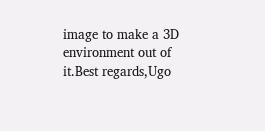image to make a 3D environment out of it.Best regards,Ugo